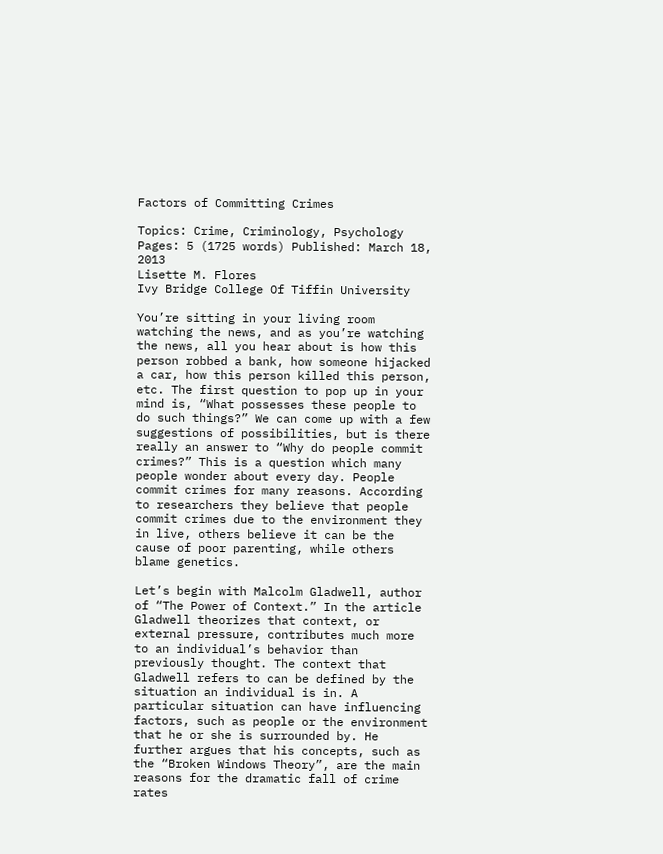Factors of Committing Crimes

Topics: Crime, Criminology, Psychology Pages: 5 (1725 words) Published: March 18, 2013
Lisette M. Flores
Ivy Bridge College Of Tiffin University

You’re sitting in your living room watching the news, and as you’re watching the news, all you hear about is how this person robbed a bank, how someone hijacked a car, how this person killed this person, etc. The first question to pop up in your mind is, “What possesses these people to do such things?” We can come up with a few suggestions of possibilities, but is there really an answer to “Why do people commit crimes?” This is a question which many people wonder about every day. People commit crimes for many reasons. According to researchers they believe that people commit crimes due to the environment they in live, others believe it can be the cause of poor parenting, while others blame genetics.

Let’s begin with Malcolm Gladwell, author of “The Power of Context.” In the article Gladwell theorizes that context, or external pressure, contributes much more to an individual’s behavior than previously thought. The context that Gladwell refers to can be defined by the situation an individual is in. A particular situation can have influencing factors, such as people or the environment that he or she is surrounded by. He further argues that his concepts, such as the “Broken Windows Theory”, are the main reasons for the dramatic fall of crime rates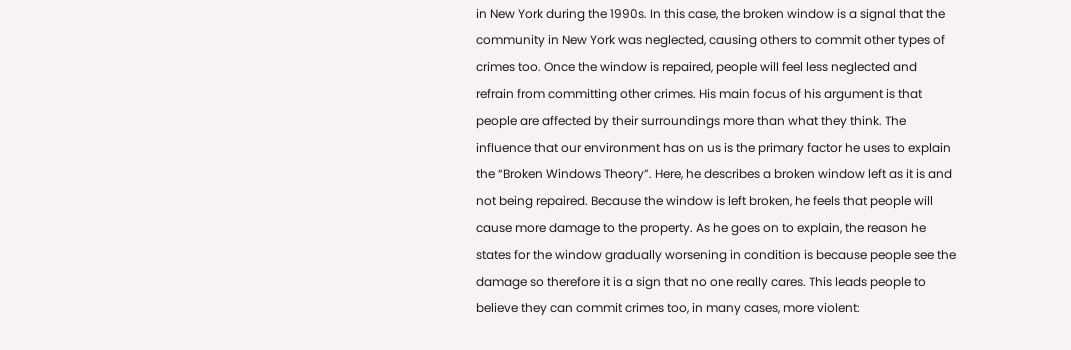in New York during the 1990s. In this case, the broken window is a signal that the community in New York was neglected, causing others to commit other types of crimes too. Once the window is repaired, people will feel less neglected and refrain from committing other crimes. His main focus of his argument is that people are affected by their surroundings more than what they think. The influence that our environment has on us is the primary factor he uses to explain the “Broken Windows Theory”. Here, he describes a broken window left as it is and not being repaired. Because the window is left broken, he feels that people will cause more damage to the property. As he goes on to explain, the reason he states for the window gradually worsening in condition is because people see the damage so therefore it is a sign that no one really cares. This leads people to believe they can commit crimes too, in many cases, more violent: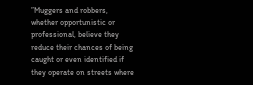”Muggers and robbers, whether opportunistic or professional, believe they reduce their chances of being caught or even identified if they operate on streets where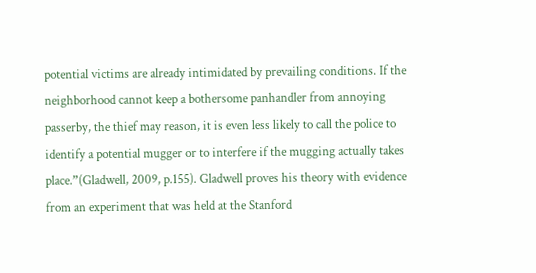potential victims are already intimidated by prevailing conditions. If the neighborhood cannot keep a bothersome panhandler from annoying passerby, the thief may reason, it is even less likely to call the police to identify a potential mugger or to interfere if the mugging actually takes place.”(Gladwell, 2009, p.155). Gladwell proves his theory with evidence from an experiment that was held at the Stanford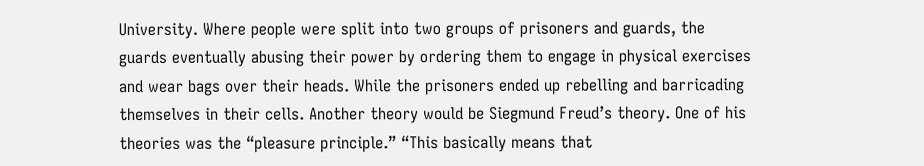University. Where people were split into two groups of prisoners and guards, the guards eventually abusing their power by ordering them to engage in physical exercises and wear bags over their heads. While the prisoners ended up rebelling and barricading themselves in their cells. Another theory would be Siegmund Freud’s theory. One of his theories was the “pleasure principle.” “This basically means that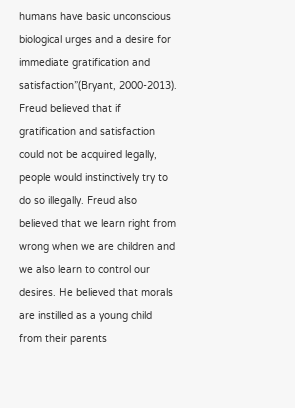humans have basic unconscious biological urges and a desire for immediate gratification and satisfaction”(Bryant, 2000-2013). Freud believed that if gratification and satisfaction could not be acquired legally, people would instinctively try to do so illegally. Freud also believed that we learn right from wrong when we are children and we also learn to control our desires. He believed that morals are instilled as a young child from their parents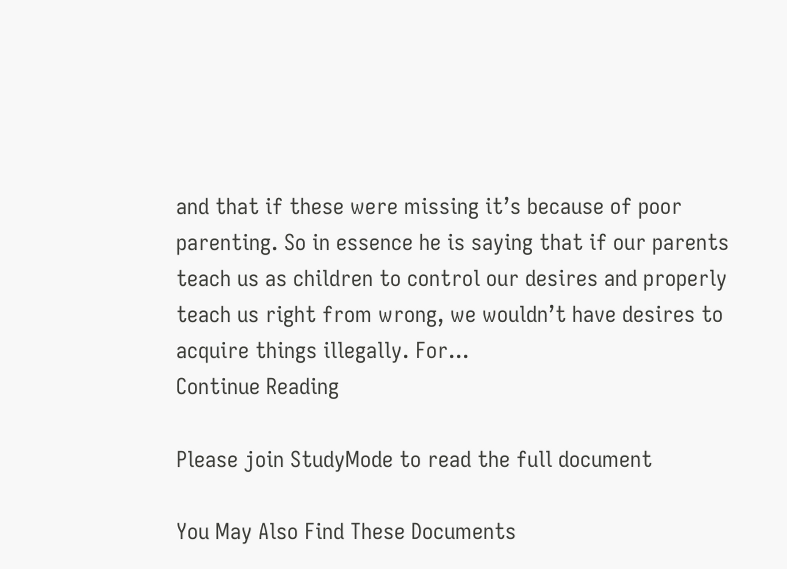and that if these were missing it’s because of poor parenting. So in essence he is saying that if our parents teach us as children to control our desires and properly teach us right from wrong, we wouldn’t have desires to acquire things illegally. For...
Continue Reading

Please join StudyMode to read the full document

You May Also Find These Documents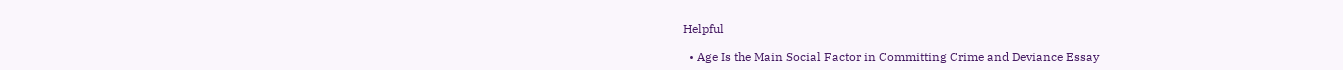Helpful

  • Age Is the Main Social Factor in Committing Crime and Deviance Essay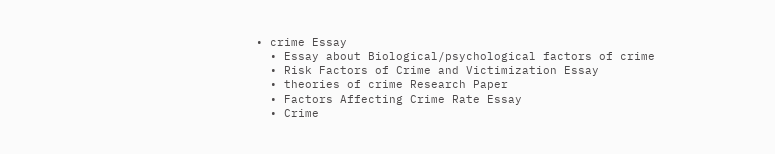• crime Essay
  • Essay about Biological/psychological factors of crime
  • Risk Factors of Crime and Victimization Essay
  • theories of crime Research Paper
  • Factors Affecting Crime Rate Essay
  • Crime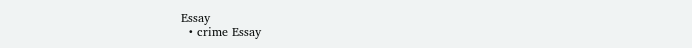Essay
  • crime Essay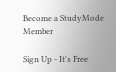Become a StudyMode Member

Sign Up - It's Free